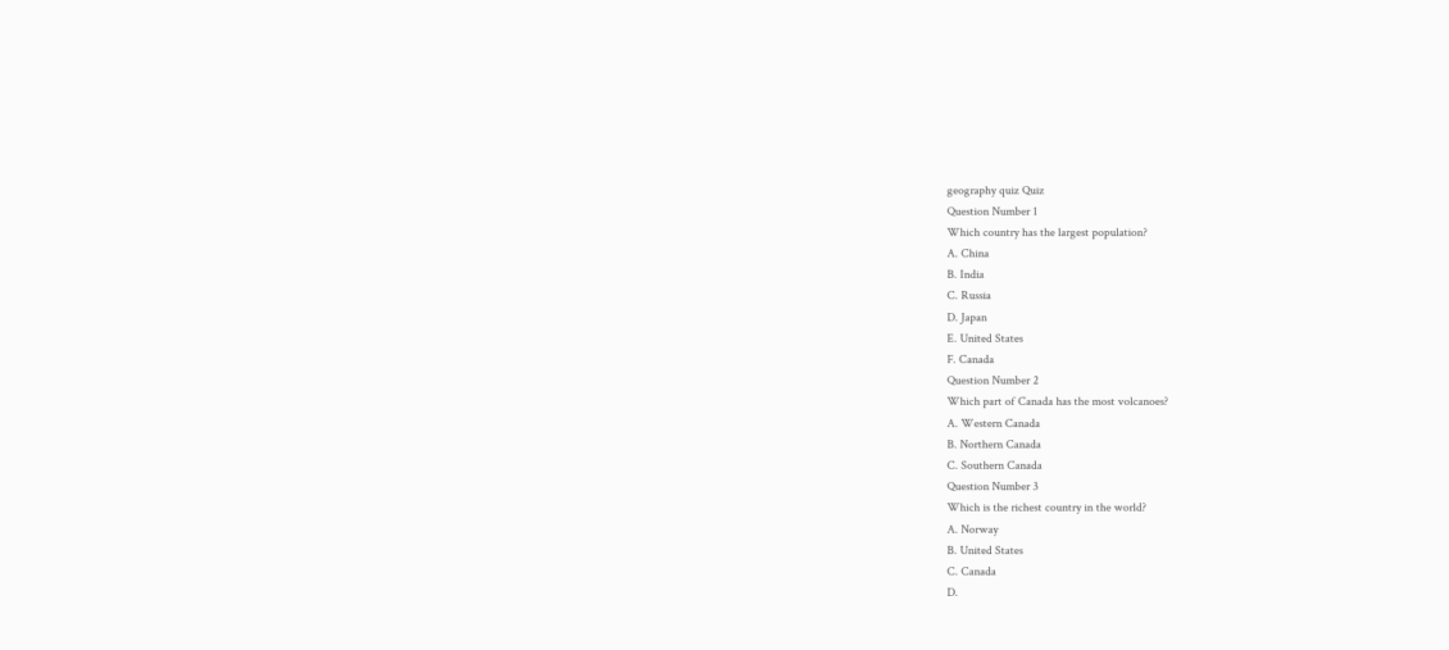geography quiz Quiz
Question Number 1
Which country has the largest population?
A. China
B. India
C. Russia
D. Japan
E. United States
F. Canada
Question Number 2
Which part of Canada has the most volcanoes?
A. Western Canada
B. Northern Canada
C. Southern Canada
Question Number 3
Which is the richest country in the world?
A. Norway
B. United States
C. Canada
D.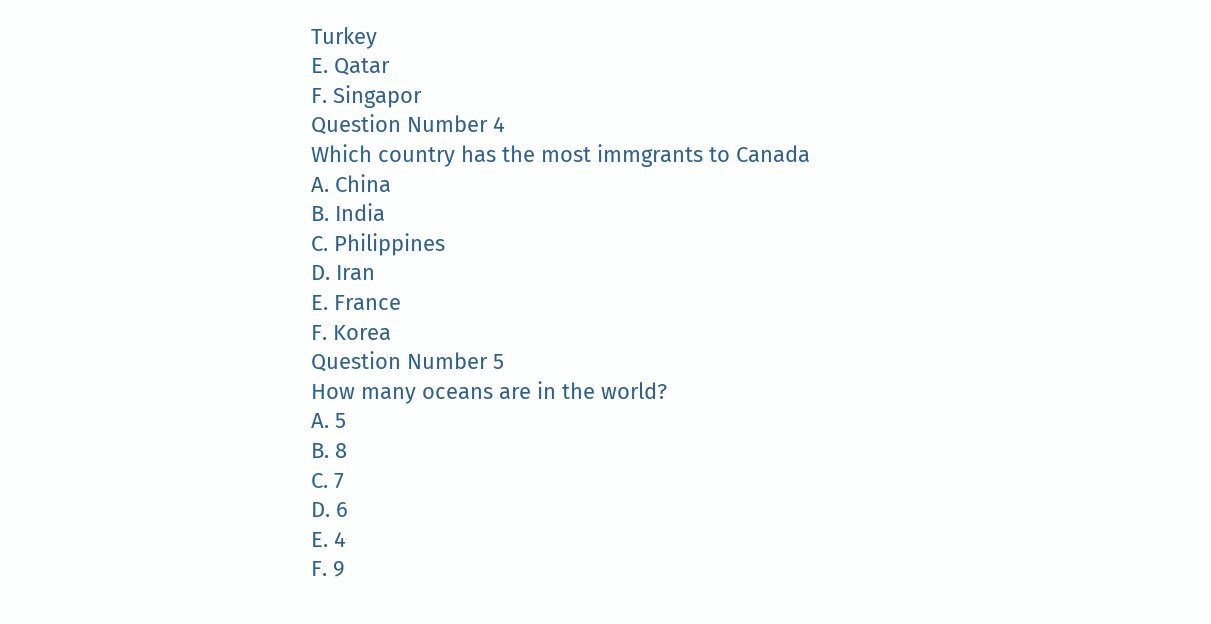Turkey
E. Qatar
F. Singapor
Question Number 4
Which country has the most immgrants to Canada
A. China
B. India
C. Philippines
D. Iran
E. France
F. Korea
Question Number 5
How many oceans are in the world?
A. 5
B. 8
C. 7
D. 6
E. 4
F. 9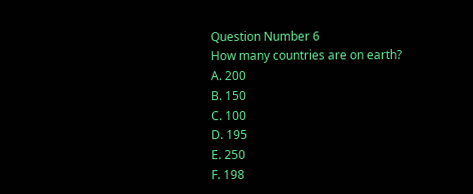Question Number 6
How many countries are on earth?
A. 200
B. 150
C. 100
D. 195
E. 250
F. 198